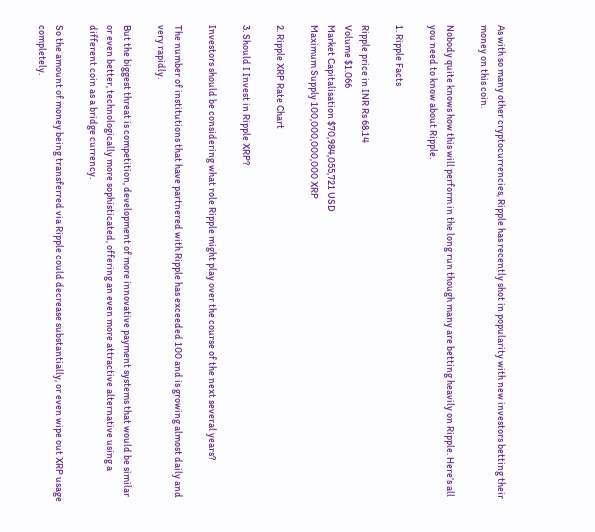As with so many other cryptocurrencies, Ripple has recently shot in popularity with new investors betting their money on this coin.

Nobody quite knows how this will perform in the long run though many are betting heavily on Ripple. Here’s all you need to know about Ripple.

1. Ripple Facts

Ripple price in INR Rs 68.14
Volume $1.066
Market Capitalisation $70,984,055,721 USD
Maximum Supply 100,000,000,000 XRP

2. Ripple XRP Rate Chart

3. Should I Invest in Ripple XRP?

Investors should be considering what role Ripple might play over the course of the next several years?

The number of institutions that have partnered with Ripple has exceeded 100 and is growing almost daily and very rapidly.

But the biggest threat is competition, development of more innovative payment systems that would be similar or even better, technologically more sophisticated, offering an even more attractive alternative using a different coin as a bridge currency.

So the amount of money being transferred via Ripple could decrease substantially, or even wipe out XRP usage completely.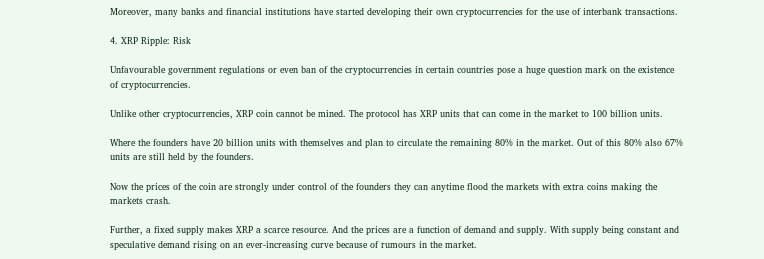Moreover, many banks and financial institutions have started developing their own cryptocurrencies for the use of interbank transactions.

4. XRP Ripple: Risk

Unfavourable government regulations or even ban of the cryptocurrencies in certain countries pose a huge question mark on the existence of cryptocurrencies.

Unlike other cryptocurrencies, XRP coin cannot be mined. The protocol has XRP units that can come in the market to 100 billion units.

Where the founders have 20 billion units with themselves and plan to circulate the remaining 80% in the market. Out of this 80% also 67% units are still held by the founders.

Now the prices of the coin are strongly under control of the founders they can anytime flood the markets with extra coins making the markets crash.

Further, a fixed supply makes XRP a scarce resource. And the prices are a function of demand and supply. With supply being constant and speculative demand rising on an ever-increasing curve because of rumours in the market.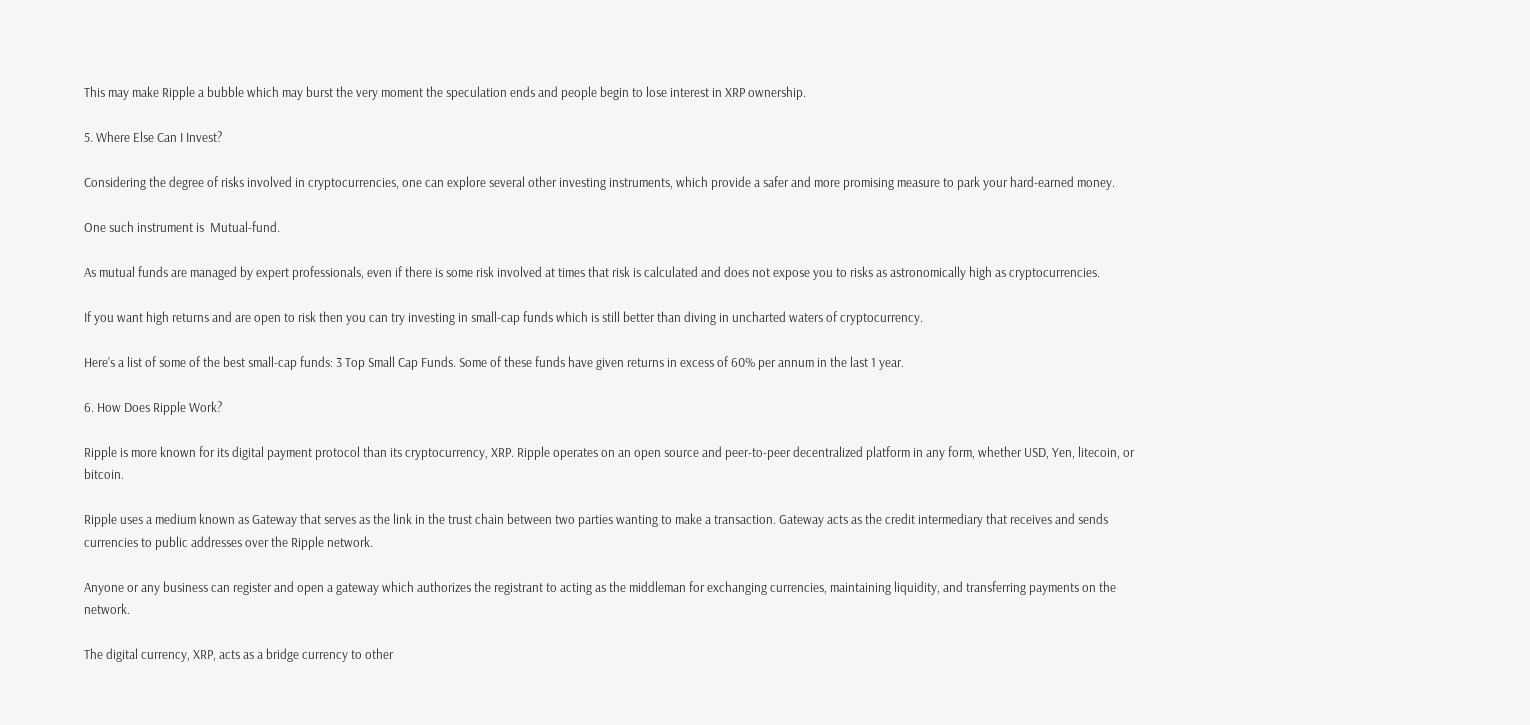This may make Ripple a bubble which may burst the very moment the speculation ends and people begin to lose interest in XRP ownership.

5. Where Else Can I Invest?

Considering the degree of risks involved in cryptocurrencies, one can explore several other investing instruments, which provide a safer and more promising measure to park your hard-earned money.

One such instrument is  Mutual-fund.

As mutual funds are managed by expert professionals, even if there is some risk involved at times that risk is calculated and does not expose you to risks as astronomically high as cryptocurrencies.

If you want high returns and are open to risk then you can try investing in small-cap funds which is still better than diving in uncharted waters of cryptocurrency.

Here’s a list of some of the best small-cap funds: 3 Top Small Cap Funds. Some of these funds have given returns in excess of 60% per annum in the last 1 year.

6. How Does Ripple Work?

Ripple is more known for its digital payment protocol than its cryptocurrency, XRP. Ripple operates on an open source and peer-to-peer decentralized platform in any form, whether USD, Yen, litecoin, or bitcoin.

Ripple uses a medium known as Gateway that serves as the link in the trust chain between two parties wanting to make a transaction. Gateway acts as the credit intermediary that receives and sends currencies to public addresses over the Ripple network.

Anyone or any business can register and open a gateway which authorizes the registrant to acting as the middleman for exchanging currencies, maintaining liquidity, and transferring payments on the network.

The digital currency, XRP, acts as a bridge currency to other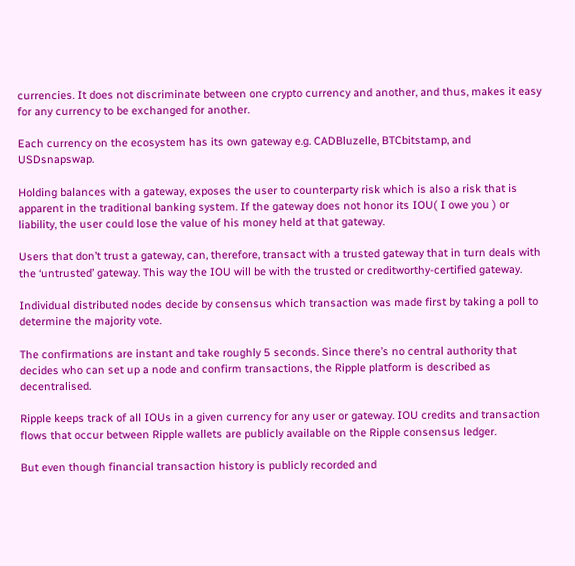currencies. It does not discriminate between one crypto currency and another, and thus, makes it easy for any currency to be exchanged for another.

Each currency on the ecosystem has its own gateway e.g. CADBluzelle, BTCbitstamp, and USDsnapswap.

Holding balances with a gateway, exposes the user to counterparty risk which is also a risk that is apparent in the traditional banking system. If the gateway does not honor its IOU( I owe you ) or liability, the user could lose the value of his money held at that gateway.

Users that don’t trust a gateway, can, therefore, transact with a trusted gateway that in turn deals with the ‘untrusted’ gateway. This way the IOU will be with the trusted or creditworthy-certified gateway.

Individual distributed nodes decide by consensus which transaction was made first by taking a poll to determine the majority vote.

The confirmations are instant and take roughly 5 seconds. Since there’s no central authority that decides who can set up a node and confirm transactions, the Ripple platform is described as decentralised.

Ripple keeps track of all IOUs in a given currency for any user or gateway. IOU credits and transaction flows that occur between Ripple wallets are publicly available on the Ripple consensus ledger.

But even though financial transaction history is publicly recorded and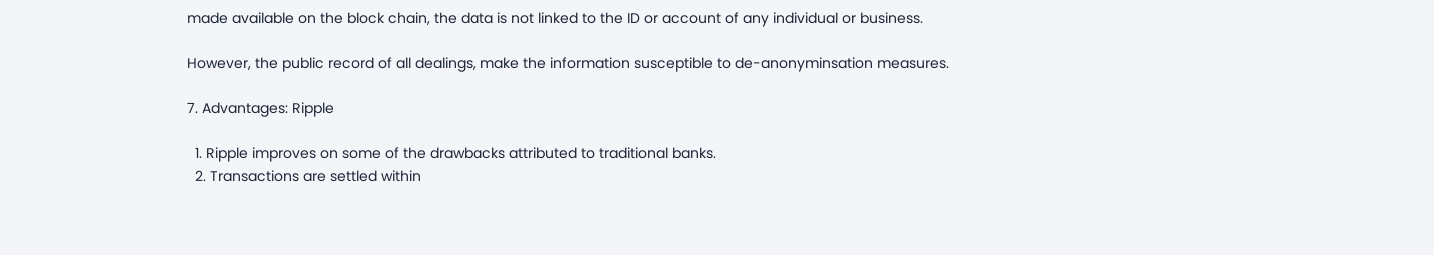made available on the block chain, the data is not linked to the ID or account of any individual or business.

However, the public record of all dealings, make the information susceptible to de-anonyminsation measures.

7. Advantages: Ripple

  1. Ripple improves on some of the drawbacks attributed to traditional banks.
  2. Transactions are settled within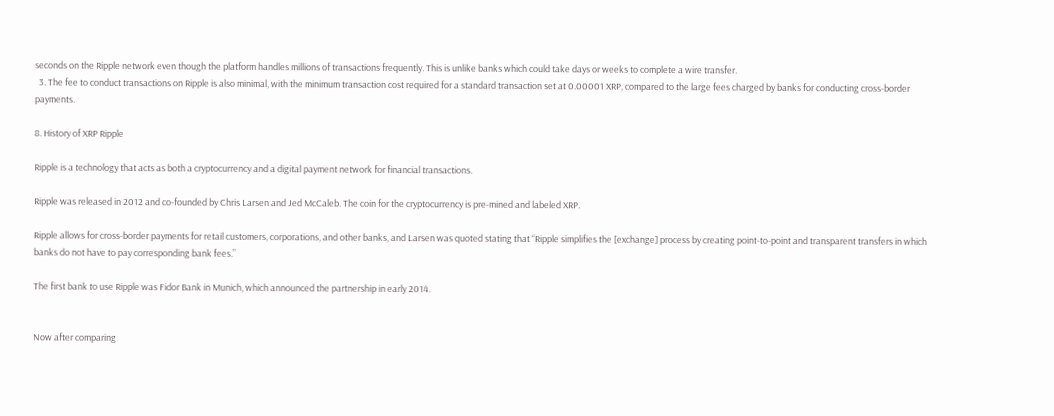seconds on the Ripple network even though the platform handles millions of transactions frequently. This is unlike banks which could take days or weeks to complete a wire transfer.
  3. The fee to conduct transactions on Ripple is also minimal, with the minimum transaction cost required for a standard transaction set at 0.00001 XRP, compared to the large fees charged by banks for conducting cross-border payments.

8. History of XRP Ripple

Ripple is a technology that acts as both a cryptocurrency and a digital payment network for financial transactions.

Ripple was released in 2012 and co-founded by Chris Larsen and Jed McCaleb. The coin for the cryptocurrency is pre-mined and labeled XRP.

Ripple allows for cross-border payments for retail customers, corporations, and other banks, and Larsen was quoted stating that “Ripple simplifies the [exchange] process by creating point-to-point and transparent transfers in which banks do not have to pay corresponding bank fees.”

The first bank to use Ripple was Fidor Bank in Munich, which announced the partnership in early 2014.


Now after comparing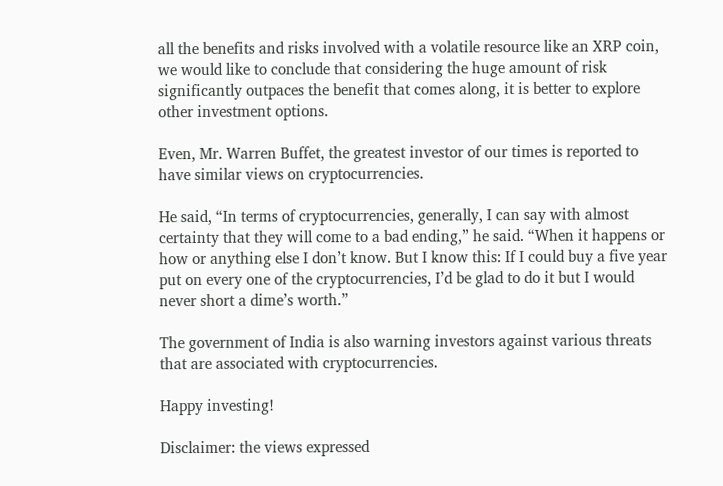all the benefits and risks involved with a volatile resource like an XRP coin, we would like to conclude that considering the huge amount of risk significantly outpaces the benefit that comes along, it is better to explore other investment options.

Even, Mr. Warren Buffet, the greatest investor of our times is reported to have similar views on cryptocurrencies.

He said, “In terms of cryptocurrencies, generally, I can say with almost certainty that they will come to a bad ending,” he said. “When it happens or how or anything else I don’t know. But I know this: If I could buy a five year put on every one of the cryptocurrencies, I’d be glad to do it but I would never short a dime’s worth.”

The government of India is also warning investors against various threats that are associated with cryptocurrencies.

Happy investing!

Disclaimer: the views expressed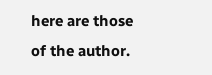here are those of the author.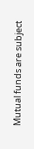Mutual funds are subject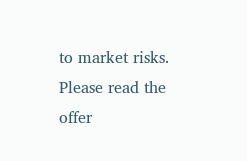to market risks. Please read the offer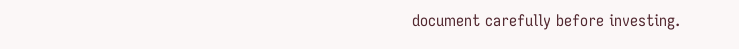document carefully before investing.